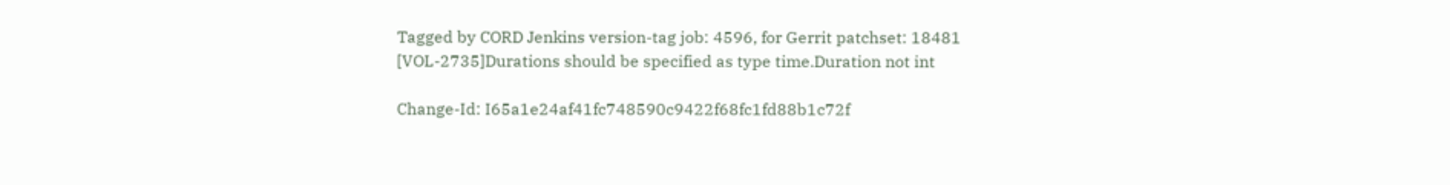Tagged by CORD Jenkins version-tag job: 4596, for Gerrit patchset: 18481
[VOL-2735]Durations should be specified as type time.Duration not int

Change-Id: I65a1e24af41fc748590c9422f68fc1fd88b1c72f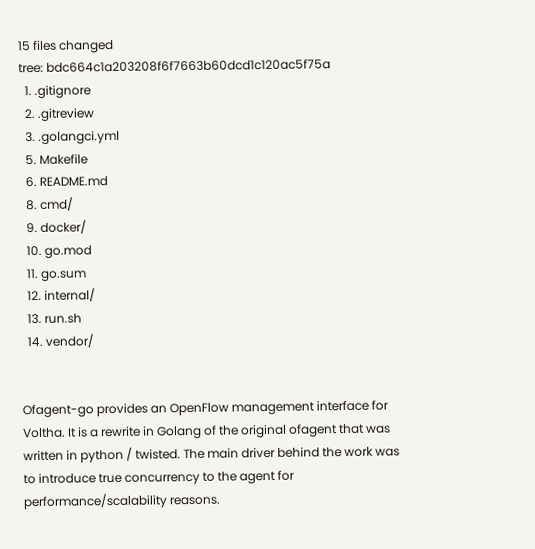15 files changed
tree: bdc664c1a203208f6f7663b60dcd1c120ac5f75a
  1. .gitignore
  2. .gitreview
  3. .golangci.yml
  5. Makefile
  6. README.md
  8. cmd/
  9. docker/
  10. go.mod
  11. go.sum
  12. internal/
  13. run.sh
  14. vendor/


Ofagent-go provides an OpenFlow management interface for Voltha. It is a rewrite in Golang of the original ofagent that was written in python / twisted. The main driver behind the work was to introduce true concurrency to the agent for performance/scalability reasons.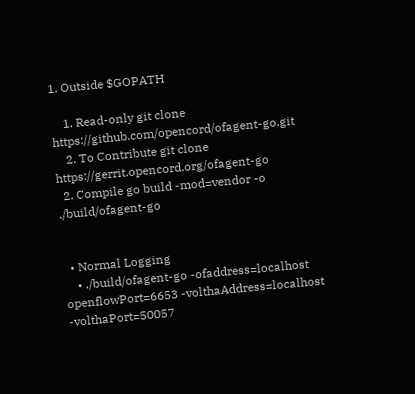1. Outside $GOPATH

    1. Read-only git clone https://github.com/opencord/ofagent-go.git
    2. To Contribute git clone https://gerrit.opencord.org/ofagent-go
  2. Compile go build -mod=vendor -o ./build/ofagent-go


  • Normal Logging
    • ./build/ofagent-go -ofaddress=localhost openflowPort=6653 -volthaAddress=localhost -volthaPort=50057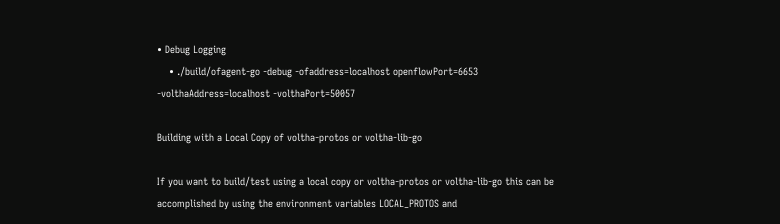• Debug Logging
    • ./build/ofagent-go -debug -ofaddress=localhost openflowPort=6653 -volthaAddress=localhost -volthaPort=50057

Building with a Local Copy of voltha-protos or voltha-lib-go

If you want to build/test using a local copy or voltha-protos or voltha-lib-go this can be accomplished by using the environment variables LOCAL_PROTOS and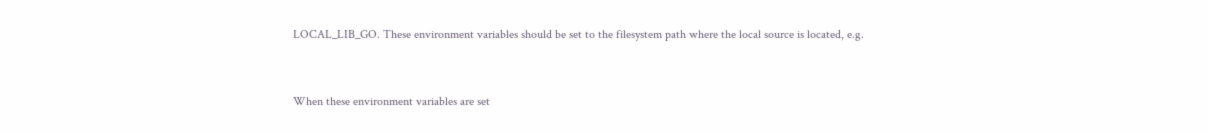LOCAL_LIB_GO. These environment variables should be set to the filesystem path where the local source is located, e.g.


When these environment variables are set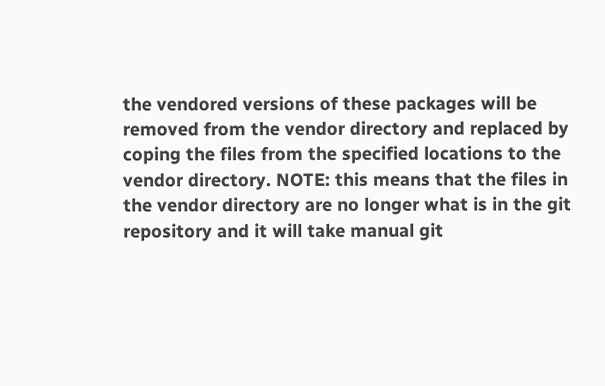the vendored versions of these packages will be removed from the vendor directory and replaced by coping the files from the specified locations to the vendor directory. NOTE: this means that the files in the vendor directory are no longer what is in the git repository and it will take manual git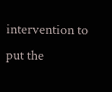intervention to put the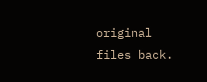original files back.